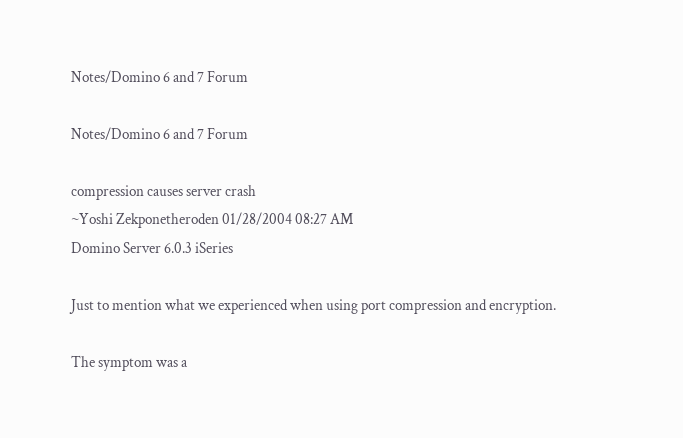Notes/Domino 6 and 7 Forum

Notes/Domino 6 and 7 Forum

compression causes server crash
~Yoshi Zekponetheroden 01/28/2004 08:27 AM
Domino Server 6.0.3 iSeries

Just to mention what we experienced when using port compression and encryption.

The symptom was a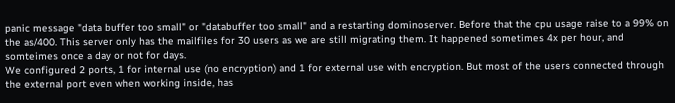panic message "data buffer too small" or "databuffer too small" and a restarting dominoserver. Before that the cpu usage raise to a 99% on the as/400. This server only has the mailfiles for 30 users as we are still migrating them. It happened sometimes 4x per hour, and somteimes once a day or not for days.
We configured 2 ports, 1 for internal use (no encryption) and 1 for external use with encryption. But most of the users connected through the external port even when working inside, has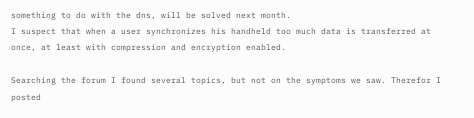something to do with the dns, will be solved next month.
I suspect that when a user synchronizes his handheld too much data is transferred at once, at least with compression and encryption enabled.

Searching the forum I found several topics, but not on the symptoms we saw. Therefor I posted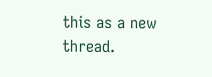this as a new thread.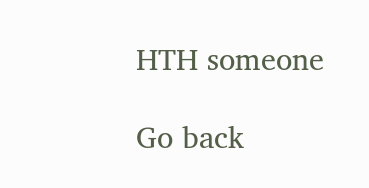HTH someone

Go back